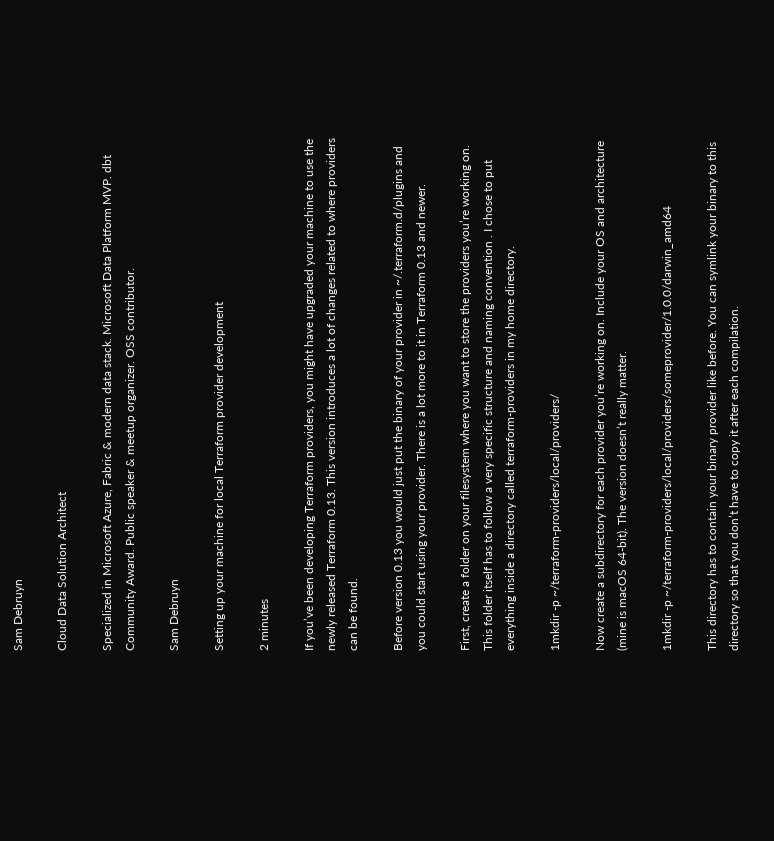Sam Debruyn

Cloud Data Solution Architect

Specialized in Microsoft Azure, Fabric & modern data stack. Microsoft Data Platform MVP. dbt Community Award. Public speaker & meetup organizer. OSS contributor.

Sam Debruyn

Setting up your machine for local Terraform provider development

2 minutes

If you’ve been developing Terraform providers, you might have upgraded your machine to use the newly released Terraform 0.13. This version introduces a lot of changes related to where providers can be found.

Before version 0.13 you would just put the binary of your provider in ~/.terraform.d/plugins and you could start using your provider. There is a lot more to it in Terraform 0.13 and newer.

First, create a folder on your filesystem where you want to store the providers you’re working on. This folder itself has to follow a very specific structure and naming convention . I chose to put everything inside a directory called terraform-providers in my home directory.

1mkdir -p ~/terraform-providers/local/providers/

Now create a subdirectory for each provider you’re working on. Include your OS and architecture (mine is macOS 64-bit). The version doesn’t really matter.

1mkdir -p ~/terraform-providers/local/providers/someprovider/1.0.0/darwin_amd64

This directory has to contain your binary provider like before. You can symlink your binary to this directory so that you don’t have to copy it after each compilation.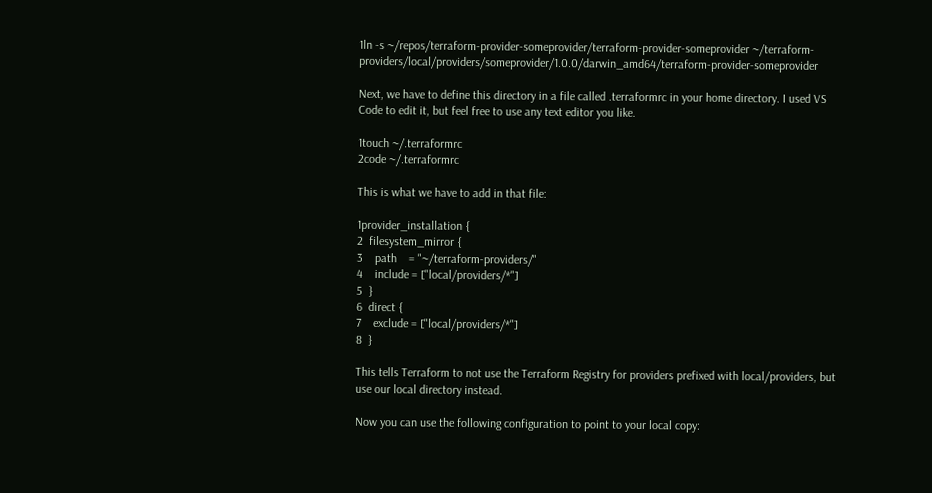1ln -s ~/repos/terraform-provider-someprovider/terraform-provider-someprovider ~/terraform-providers/local/providers/someprovider/1.0.0/darwin_amd64/terraform-provider-someprovider

Next, we have to define this directory in a file called .terraformrc in your home directory. I used VS Code to edit it, but feel free to use any text editor you like.

1touch ~/.terraformrc
2code ~/.terraformrc

This is what we have to add in that file:

1provider_installation {
2  filesystem_mirror {
3    path    = "~/terraform-providers/"
4    include = ["local/providers/*"]
5  }
6  direct {
7    exclude = ["local/providers/*"]
8  }

This tells Terraform to not use the Terraform Registry for providers prefixed with local/providers, but use our local directory instead.

Now you can use the following configuration to point to your local copy: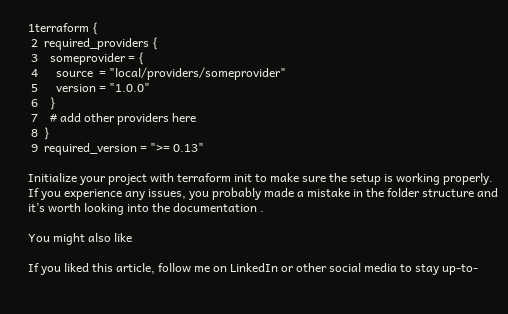1terraform {
 2  required_providers {
 3    someprovider = {
 4      source  = "local/providers/someprovider"
 5      version = "1.0.0"
 6    }
 7    # add other providers here
 8  }
 9  required_version = ">= 0.13"

Initialize your project with terraform init to make sure the setup is working properly. If you experience any issues, you probably made a mistake in the folder structure and it’s worth looking into the documentation .

You might also like

If you liked this article, follow me on LinkedIn or other social media to stay up-to-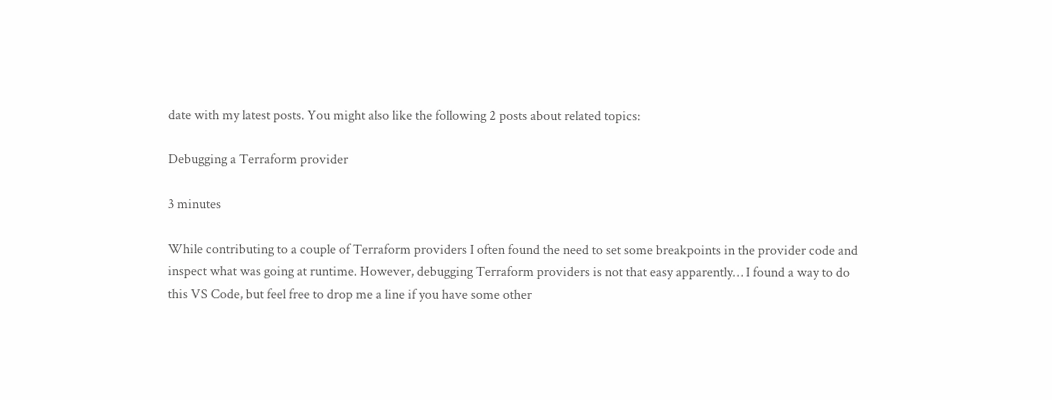date with my latest posts. You might also like the following 2 posts about related topics:

Debugging a Terraform provider

3 minutes

While contributing to a couple of Terraform providers I often found the need to set some breakpoints in the provider code and inspect what was going at runtime. However, debugging Terraform providers is not that easy apparently… I found a way to do this VS Code, but feel free to drop me a line if you have some other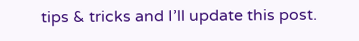tips & tricks and I’ll update this post.